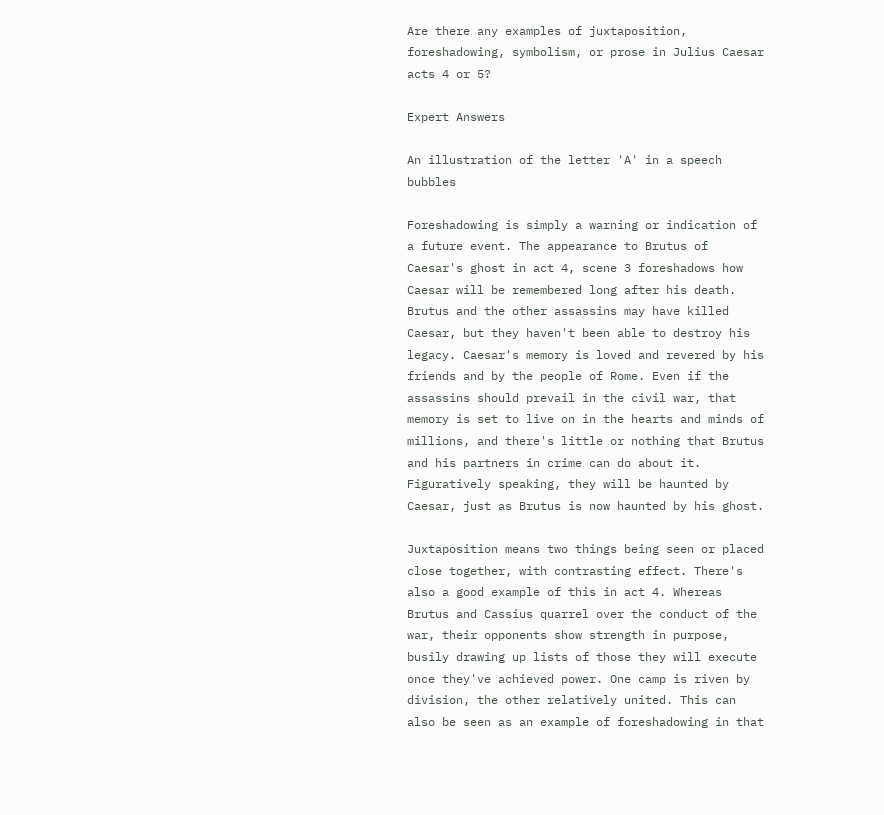Are there any examples of juxtaposition, foreshadowing, symbolism, or prose in Julius Caesar acts 4 or 5?

Expert Answers

An illustration of the letter 'A' in a speech bubbles

Foreshadowing is simply a warning or indication of a future event. The appearance to Brutus of Caesar's ghost in act 4, scene 3 foreshadows how Caesar will be remembered long after his death. Brutus and the other assassins may have killed Caesar, but they haven't been able to destroy his legacy. Caesar's memory is loved and revered by his friends and by the people of Rome. Even if the assassins should prevail in the civil war, that memory is set to live on in the hearts and minds of millions, and there's little or nothing that Brutus and his partners in crime can do about it. Figuratively speaking, they will be haunted by Caesar, just as Brutus is now haunted by his ghost.

Juxtaposition means two things being seen or placed close together, with contrasting effect. There's also a good example of this in act 4. Whereas Brutus and Cassius quarrel over the conduct of the war, their opponents show strength in purpose, busily drawing up lists of those they will execute once they've achieved power. One camp is riven by division, the other relatively united. This can also be seen as an example of foreshadowing in that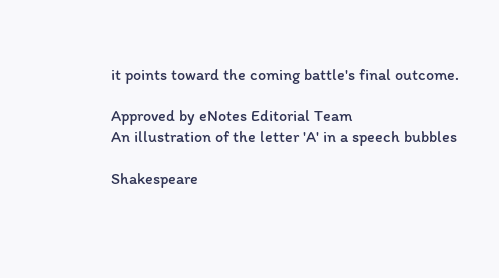it points toward the coming battle's final outcome.

Approved by eNotes Editorial Team
An illustration of the letter 'A' in a speech bubbles

Shakespeare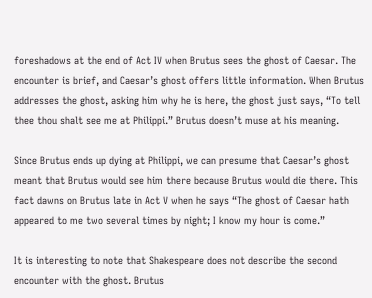foreshadows at the end of Act IV when Brutus sees the ghost of Caesar. The encounter is brief, and Caesar’s ghost offers little information. When Brutus addresses the ghost, asking him why he is here, the ghost just says, “To tell thee thou shalt see me at Philippi.” Brutus doesn’t muse at his meaning.

Since Brutus ends up dying at Philippi, we can presume that Caesar’s ghost meant that Brutus would see him there because Brutus would die there. This fact dawns on Brutus late in Act V when he says “The ghost of Caesar hath appeared to me two several times by night; I know my hour is come.”

It is interesting to note that Shakespeare does not describe the second encounter with the ghost. Brutus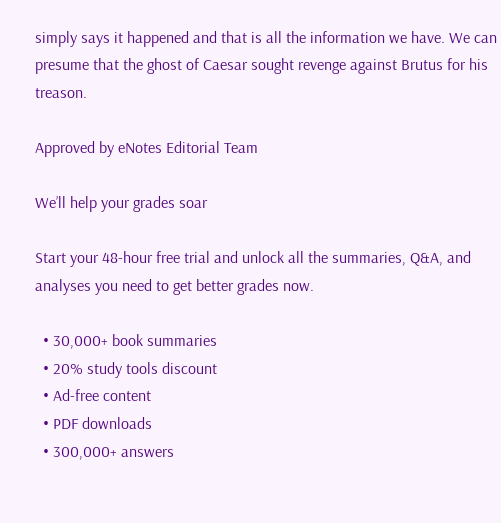simply says it happened and that is all the information we have. We can presume that the ghost of Caesar sought revenge against Brutus for his treason.

Approved by eNotes Editorial Team

We’ll help your grades soar

Start your 48-hour free trial and unlock all the summaries, Q&A, and analyses you need to get better grades now.

  • 30,000+ book summaries
  • 20% study tools discount
  • Ad-free content
  • PDF downloads
  • 300,000+ answers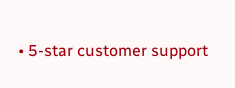• 5-star customer support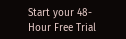Start your 48-Hour Free Trial